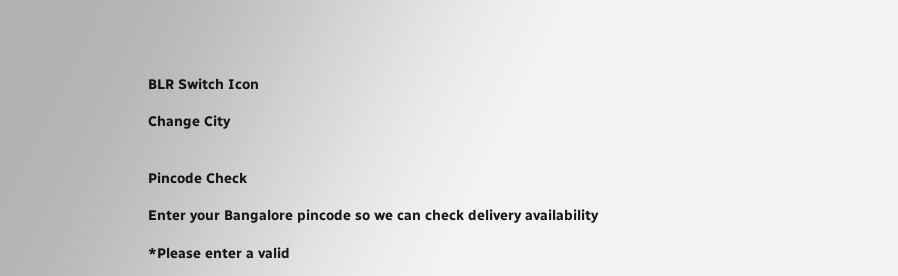BLR Switch Icon

Change City


Pincode Check

Enter your Bangalore pincode so we can check delivery availability

*Please enter a valid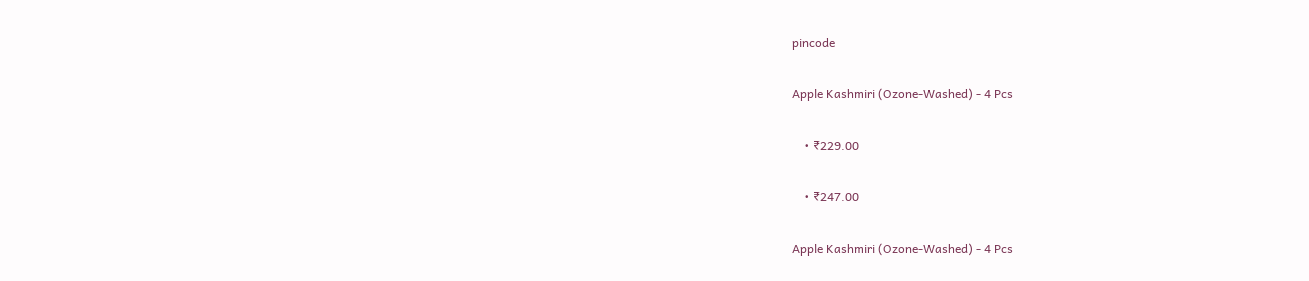pincode

Apple Kashmiri (Ozone-Washed) - 4 Pcs

    • ₹229.00

    • ₹247.00

Apple Kashmiri (Ozone-Washed) - 4 Pcs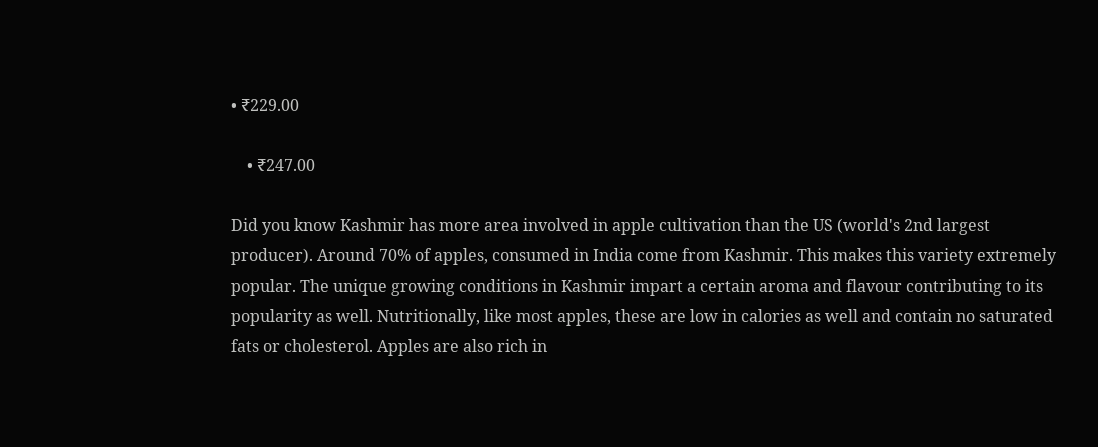• ₹229.00

    • ₹247.00

Did you know Kashmir has more area involved in apple cultivation than the US (world's 2nd largest producer). Around 70% of apples, consumed in India come from Kashmir. This makes this variety extremely popular. The unique growing conditions in Kashmir impart a certain aroma and flavour contributing to its popularity as well. Nutritionally, like most apples, these are low in calories as well and contain no saturated fats or cholesterol. Apples are also rich in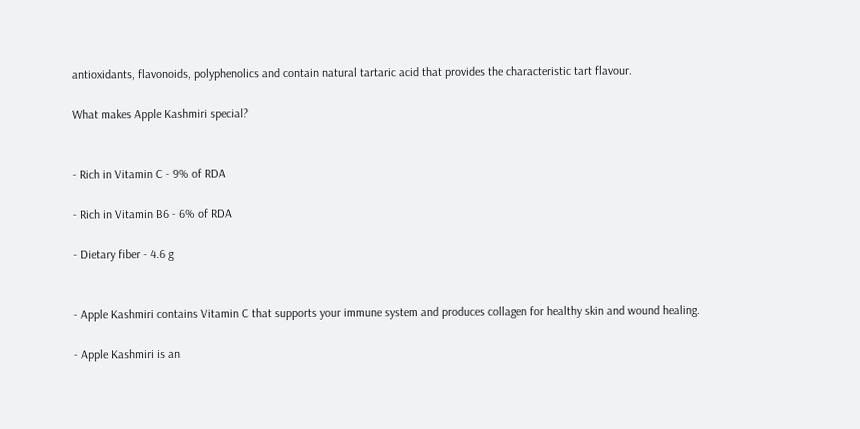antioxidants, flavonoids, polyphenolics and contain natural tartaric acid that provides the characteristic tart flavour.

What makes Apple Kashmiri special?


- Rich in Vitamin C - 9% of RDA

- Rich in Vitamin B6 - 6% of RDA

- Dietary fiber - 4.6 g


- Apple Kashmiri contains Vitamin C that supports your immune system and produces collagen for healthy skin and wound healing.

- Apple Kashmiri is an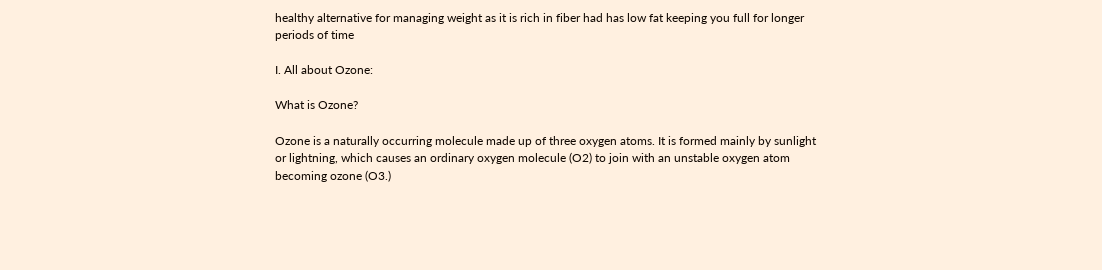healthy alternative for managing weight as it is rich in fiber had has low fat keeping you full for longer periods of time

I. All about Ozone:

What is Ozone?

Ozone is a naturally occurring molecule made up of three oxygen atoms. It is formed mainly by sunlight or lightning, which causes an ordinary oxygen molecule (O2) to join with an unstable oxygen atom becoming ozone (O3.)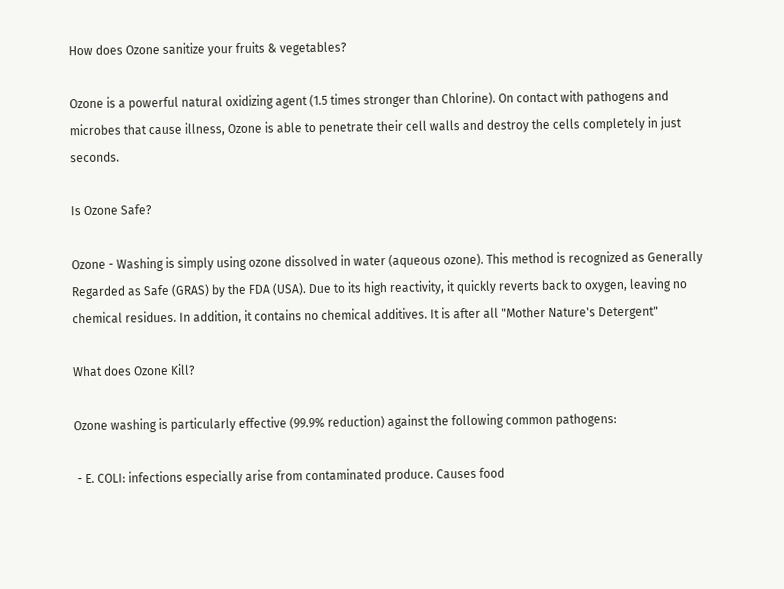How does Ozone sanitize your fruits & vegetables?

Ozone is a powerful natural oxidizing agent (1.5 times stronger than Chlorine). On contact with pathogens and microbes that cause illness, Ozone is able to penetrate their cell walls and destroy the cells completely in just seconds.

Is Ozone Safe?

Ozone - Washing is simply using ozone dissolved in water (aqueous ozone). This method is recognized as Generally Regarded as Safe (GRAS) by the FDA (USA). Due to its high reactivity, it quickly reverts back to oxygen, leaving no chemical residues. In addition, it contains no chemical additives. It is after all "Mother Nature's Detergent"

What does Ozone Kill?

Ozone washing is particularly effective (99.9% reduction) against the following common pathogens:

 - E. COLI: infections especially arise from contaminated produce. Causes food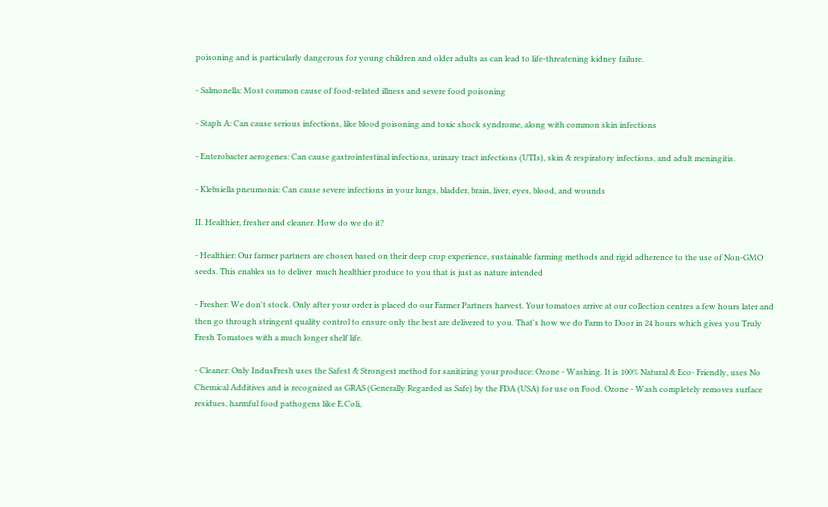poisoning and is particularly dangerous for young children and older adults as can lead to life-threatening kidney failure.

- Salmonella: Most common cause of food-related illness and severe food poisoning

- Staph A: Can cause serious infections, like blood poisoning and toxic shock syndrome, along with common skin infections

- Enterobacter aerogenes: Can cause gastrointestinal infections, urinary tract infections (UTIs), skin & respiratory infections, and adult meningitis.

- Klebsiella pneumonia: Can cause severe infections in your lungs, bladder, brain, liver, eyes, blood, and wounds

II. Healthier, fresher and cleaner. How do we do it?

- Healthier: Our farmer partners are chosen based on their deep crop experience, sustainable farming methods and rigid adherence to the use of Non-GMO seeds. This enables us to deliver  much healthier produce to you that is just as nature intended

- Fresher: We don't stock. Only after your order is placed do our Farmer Partners harvest. Your tomatoes arrive at our collection centres a few hours later and then go through stringent quality control to ensure only the best are delivered to you. That's how we do Farm to Door in 24 hours which gives you Truly Fresh Tomatoes with a much longer shelf life.

- Cleaner: Only IndusFresh uses the Safest & Strongest method for sanitizing your produce: Ozone - Washing. It is 100% Natural & Eco- Friendly, uses No Chemical Additives and is recognized as GRAS (Generally Regarded as Safe) by the FDA (USA) for use on Food. Ozone - Wash completely removes surface residues, harmful food pathogens like E.Coli,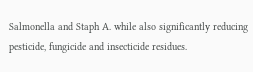Salmonella and Staph A. while also significantly reducing pesticide, fungicide and insecticide residues.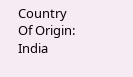Country Of Origin:  India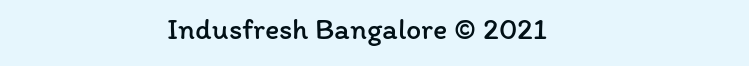Indusfresh Bangalore © 2021